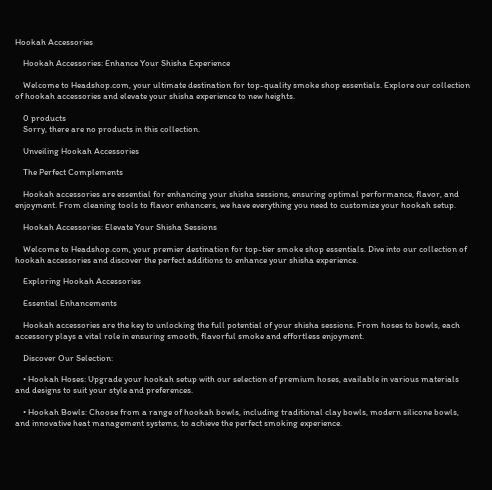Hookah Accessories

    Hookah Accessories: Enhance Your Shisha Experience

    Welcome to Headshop.com, your ultimate destination for top-quality smoke shop essentials. Explore our collection of hookah accessories and elevate your shisha experience to new heights.

    0 products
    Sorry, there are no products in this collection.

    Unveiling Hookah Accessories

    The Perfect Complements

    Hookah accessories are essential for enhancing your shisha sessions, ensuring optimal performance, flavor, and enjoyment. From cleaning tools to flavor enhancers, we have everything you need to customize your hookah setup.

    Hookah Accessories: Elevate Your Shisha Sessions

    Welcome to Headshop.com, your premier destination for top-tier smoke shop essentials. Dive into our collection of hookah accessories and discover the perfect additions to enhance your shisha experience.

    Exploring Hookah Accessories

    Essential Enhancements

    Hookah accessories are the key to unlocking the full potential of your shisha sessions. From hoses to bowls, each accessory plays a vital role in ensuring smooth, flavorful smoke and effortless enjoyment.

    Discover Our Selection:

    • Hookah Hoses: Upgrade your hookah setup with our selection of premium hoses, available in various materials and designs to suit your style and preferences.

    • Hookah Bowls: Choose from a range of hookah bowls, including traditional clay bowls, modern silicone bowls, and innovative heat management systems, to achieve the perfect smoking experience.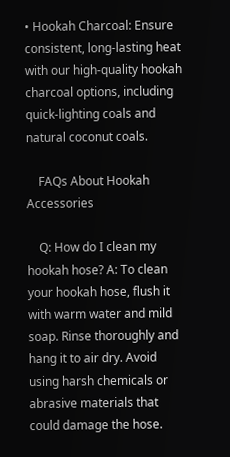• Hookah Charcoal: Ensure consistent, long-lasting heat with our high-quality hookah charcoal options, including quick-lighting coals and natural coconut coals.

    FAQs About Hookah Accessories

    Q: How do I clean my hookah hose? A: To clean your hookah hose, flush it with warm water and mild soap. Rinse thoroughly and hang it to air dry. Avoid using harsh chemicals or abrasive materials that could damage the hose.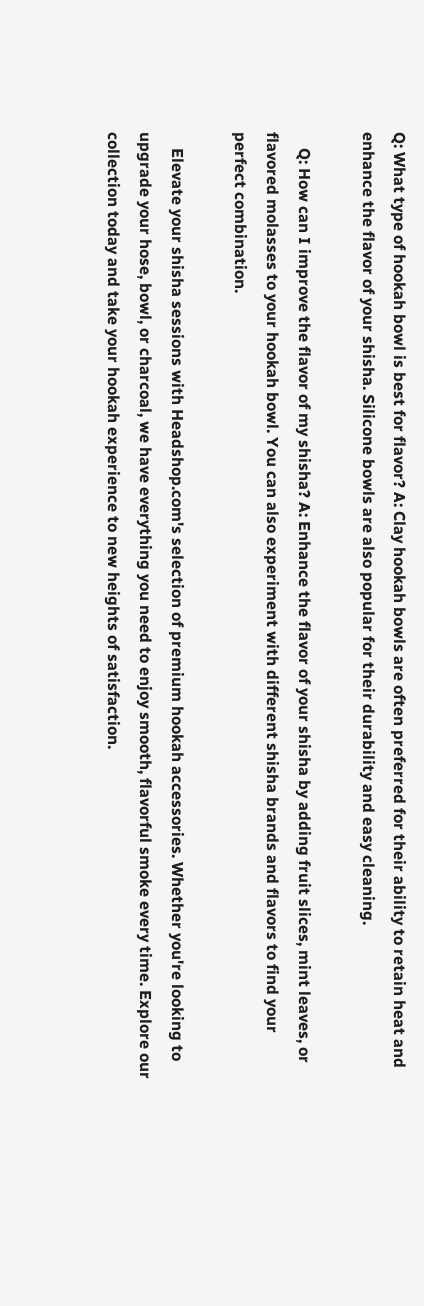Q: What type of hookah bowl is best for flavor? A: Clay hookah bowls are often preferred for their ability to retain heat and enhance the flavor of your shisha. Silicone bowls are also popular for their durability and easy cleaning.

    Q: How can I improve the flavor of my shisha? A: Enhance the flavor of your shisha by adding fruit slices, mint leaves, or flavored molasses to your hookah bowl. You can also experiment with different shisha brands and flavors to find your perfect combination.

    Elevate your shisha sessions with Headshop.com's selection of premium hookah accessories. Whether you're looking to upgrade your hose, bowl, or charcoal, we have everything you need to enjoy smooth, flavorful smoke every time. Explore our collection today and take your hookah experience to new heights of satisfaction.